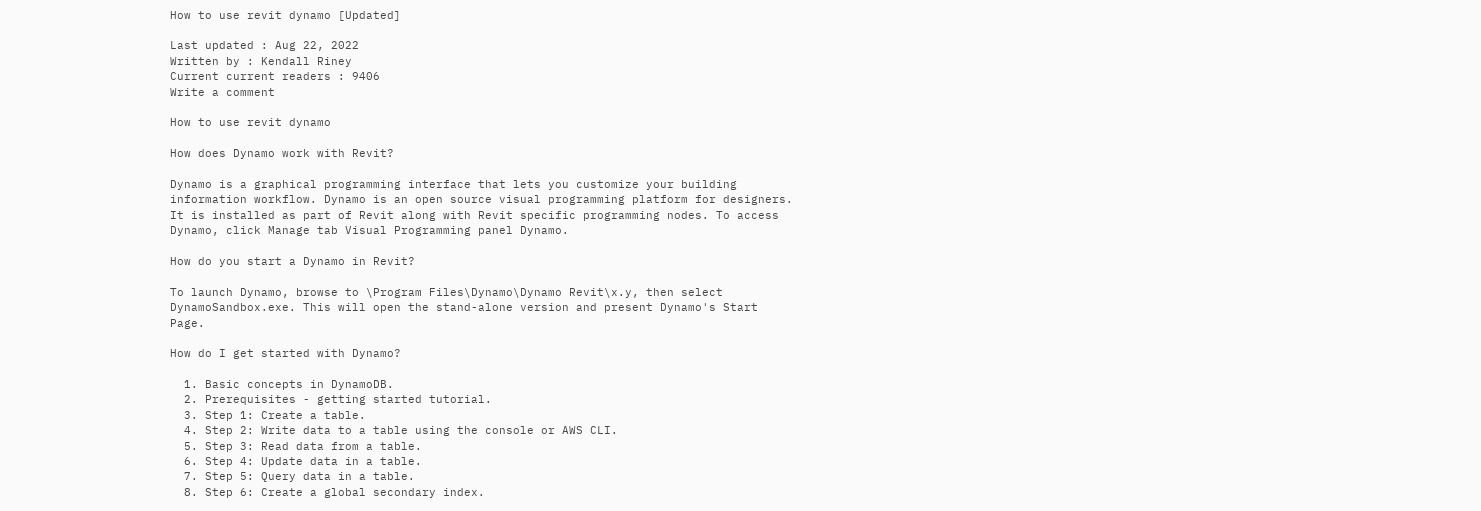How to use revit dynamo [Updated]

Last updated : Aug 22, 2022
Written by : Kendall Riney
Current current readers : 9406
Write a comment

How to use revit dynamo

How does Dynamo work with Revit?

Dynamo is a graphical programming interface that lets you customize your building information workflow. Dynamo is an open source visual programming platform for designers. It is installed as part of Revit along with Revit specific programming nodes. To access Dynamo, click Manage tab Visual Programming panel Dynamo.

How do you start a Dynamo in Revit?

To launch Dynamo, browse to \Program Files\Dynamo\Dynamo Revit\x.y, then select DynamoSandbox.exe. This will open the stand-alone version and present Dynamo's Start Page.

How do I get started with Dynamo?

  1. Basic concepts in DynamoDB.
  2. Prerequisites - getting started tutorial.
  3. Step 1: Create a table.
  4. Step 2: Write data to a table using the console or AWS CLI.
  5. Step 3: Read data from a table.
  6. Step 4: Update data in a table.
  7. Step 5: Query data in a table.
  8. Step 6: Create a global secondary index.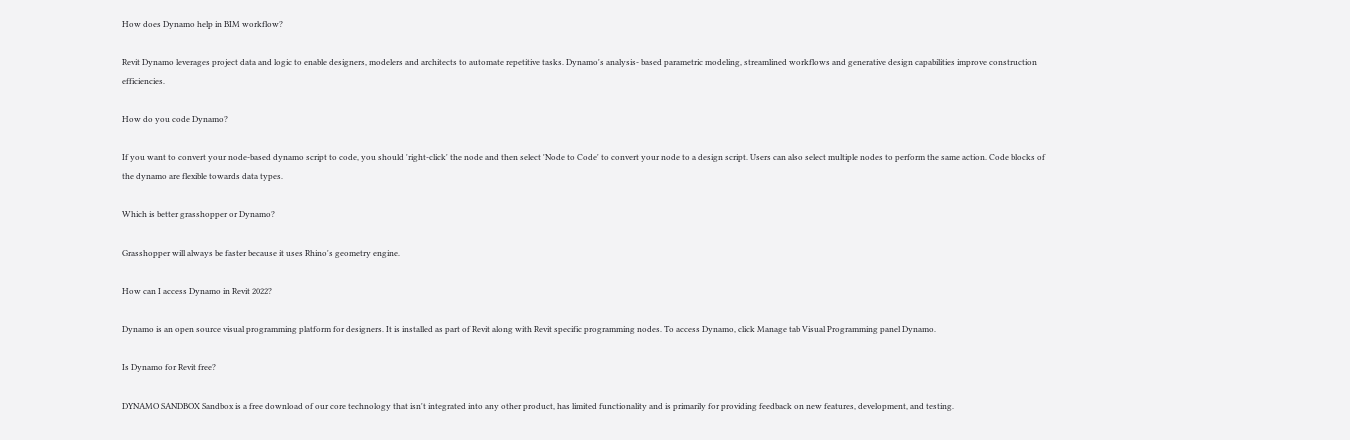How does Dynamo help in BIM workflow?

Revit Dynamo leverages project data and logic to enable designers, modelers and architects to automate repetitive tasks. Dynamo's analysis- based parametric modeling, streamlined workflows and generative design capabilities improve construction efficiencies.

How do you code Dynamo?

If you want to convert your node-based dynamo script to code, you should 'right-click' the node and then select 'Node to Code' to convert your node to a design script. Users can also select multiple nodes to perform the same action. Code blocks of the dynamo are flexible towards data types.

Which is better grasshopper or Dynamo?

Grasshopper will always be faster because it uses Rhino's geometry engine.

How can I access Dynamo in Revit 2022?

Dynamo is an open source visual programming platform for designers. It is installed as part of Revit along with Revit specific programming nodes. To access Dynamo, click Manage tab Visual Programming panel Dynamo.

Is Dynamo for Revit free?

DYNAMO SANDBOX Sandbox is a free download of our core technology that isn't integrated into any other product, has limited functionality and is primarily for providing feedback on new features, development, and testing.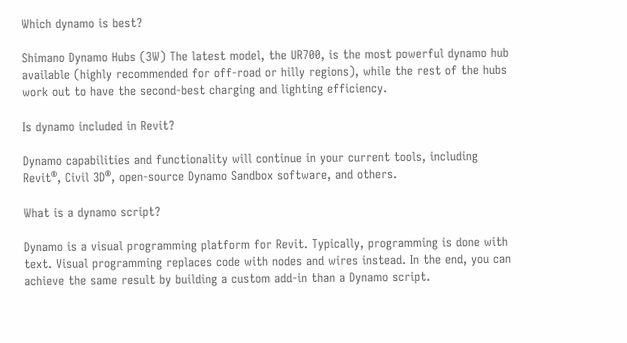Which dynamo is best?

Shimano Dynamo Hubs (3W) The latest model, the UR700, is the most powerful dynamo hub available (highly recommended for off-road or hilly regions), while the rest of the hubs work out to have the second-best charging and lighting efficiency.

Is dynamo included in Revit?

Dynamo capabilities and functionality will continue in your current tools, including Revit®, Civil 3D®, open-source Dynamo Sandbox software, and others.

What is a dynamo script?

Dynamo is a visual programming platform for Revit. Typically, programming is done with text. Visual programming replaces code with nodes and wires instead. In the end, you can achieve the same result by building a custom add-in than a Dynamo script.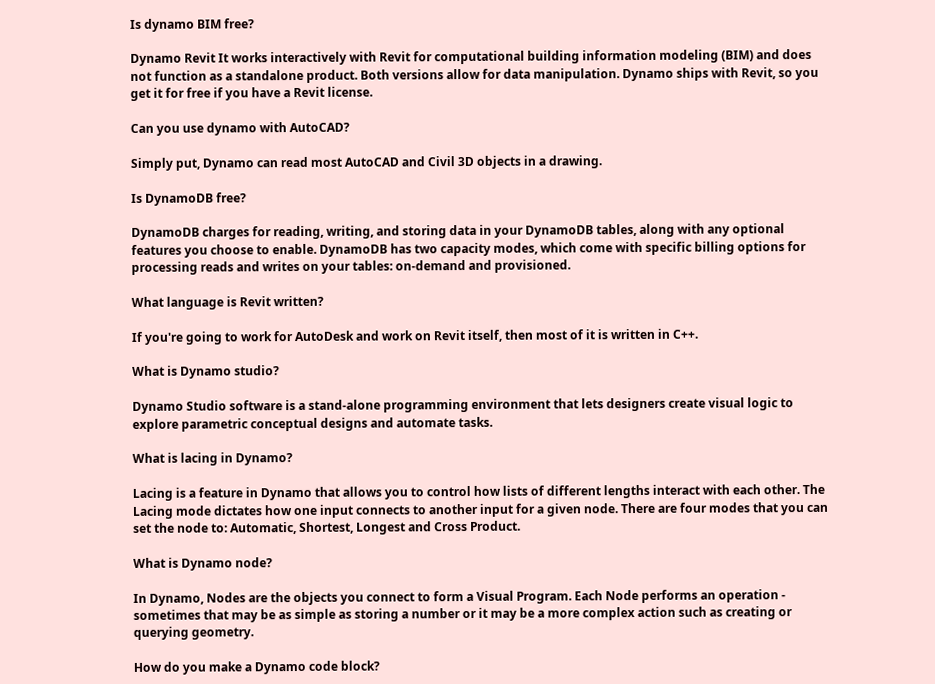Is dynamo BIM free?

Dynamo Revit It works interactively with Revit for computational building information modeling (BIM) and does not function as a standalone product. Both versions allow for data manipulation. Dynamo ships with Revit, so you get it for free if you have a Revit license.

Can you use dynamo with AutoCAD?

Simply put, Dynamo can read most AutoCAD and Civil 3D objects in a drawing.

Is DynamoDB free?

DynamoDB charges for reading, writing, and storing data in your DynamoDB tables, along with any optional features you choose to enable. DynamoDB has two capacity modes, which come with specific billing options for processing reads and writes on your tables: on-demand and provisioned.

What language is Revit written?

If you're going to work for AutoDesk and work on Revit itself, then most of it is written in C++.

What is Dynamo studio?

Dynamo Studio software is a stand-alone programming environment that lets designers create visual logic to explore parametric conceptual designs and automate tasks.

What is lacing in Dynamo?

Lacing is a feature in Dynamo that allows you to control how lists of different lengths interact with each other. The Lacing mode dictates how one input connects to another input for a given node. There are four modes that you can set the node to: Automatic, Shortest, Longest and Cross Product.

What is Dynamo node?

In Dynamo, Nodes are the objects you connect to form a Visual Program. Each Node performs an operation - sometimes that may be as simple as storing a number or it may be a more complex action such as creating or querying geometry.

How do you make a Dynamo code block?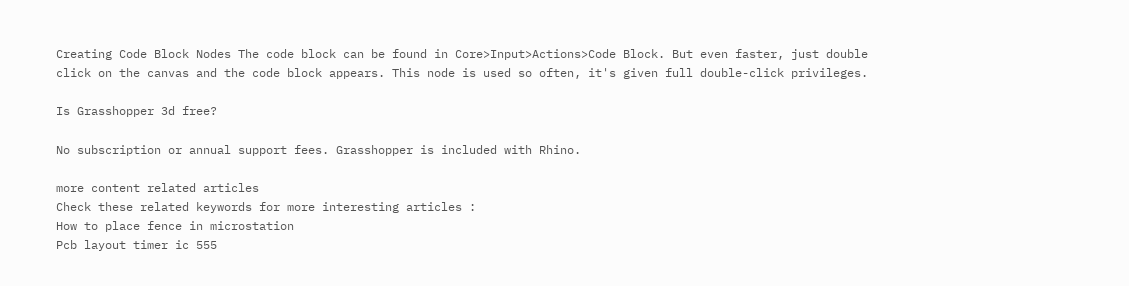Creating Code Block Nodes The code block can be found in Core>Input>Actions>Code Block. But even faster, just double click on the canvas and the code block appears. This node is used so often, it's given full double-click privileges.

Is Grasshopper 3d free?

No subscription or annual support fees. Grasshopper is included with Rhino.

more content related articles
Check these related keywords for more interesting articles :
How to place fence in microstation
Pcb layout timer ic 555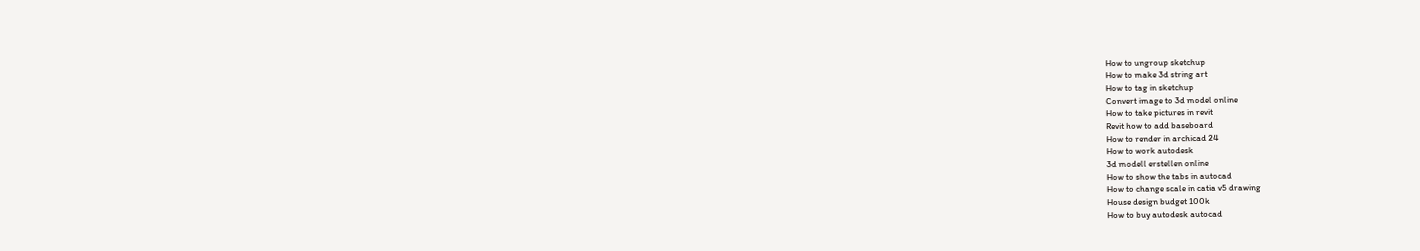How to ungroup sketchup
How to make 3d string art
How to tag in sketchup
Convert image to 3d model online
How to take pictures in revit
Revit how to add baseboard
How to render in archicad 24
How to work autodesk
3d modell erstellen online
How to show the tabs in autocad
How to change scale in catia v5 drawing
House design budget 100k
How to buy autodesk autocad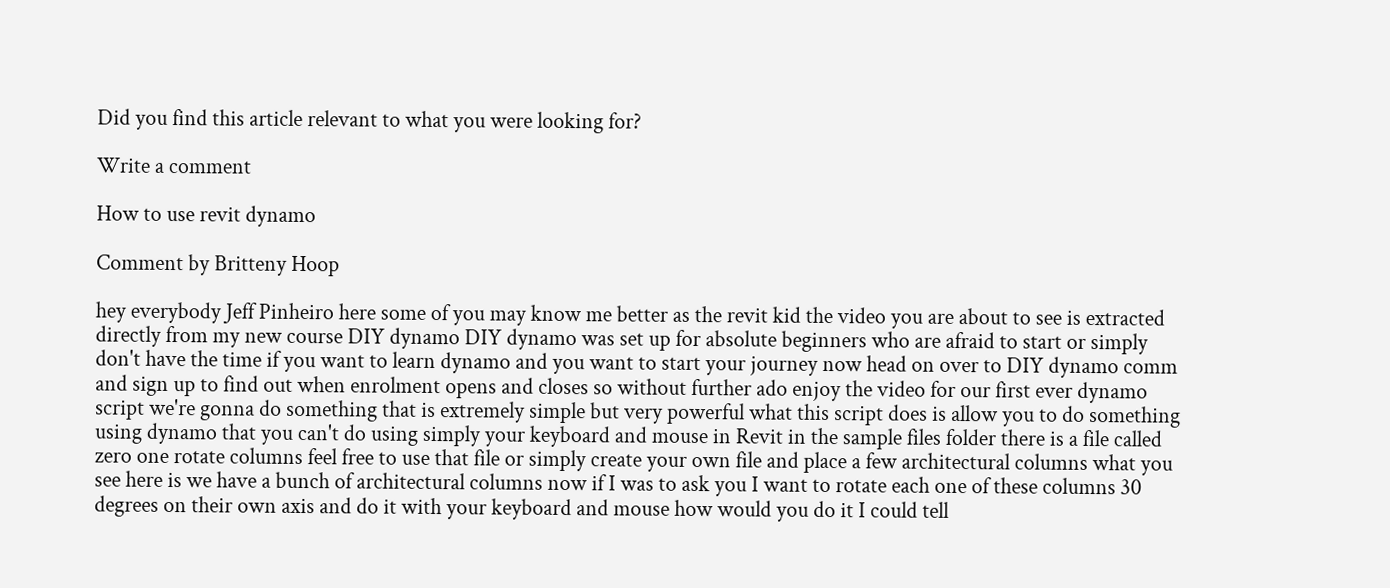Did you find this article relevant to what you were looking for?

Write a comment

How to use revit dynamo

Comment by Britteny Hoop

hey everybody Jeff Pinheiro here some of you may know me better as the revit kid the video you are about to see is extracted directly from my new course DIY dynamo DIY dynamo was set up for absolute beginners who are afraid to start or simply don't have the time if you want to learn dynamo and you want to start your journey now head on over to DIY dynamo comm and sign up to find out when enrolment opens and closes so without further ado enjoy the video for our first ever dynamo script we're gonna do something that is extremely simple but very powerful what this script does is allow you to do something using dynamo that you can't do using simply your keyboard and mouse in Revit in the sample files folder there is a file called zero one rotate columns feel free to use that file or simply create your own file and place a few architectural columns what you see here is we have a bunch of architectural columns now if I was to ask you I want to rotate each one of these columns 30 degrees on their own axis and do it with your keyboard and mouse how would you do it I could tell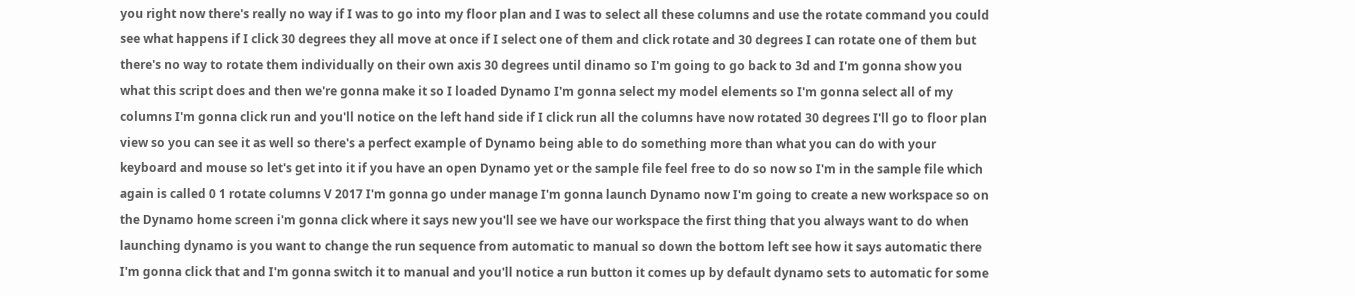you right now there's really no way if I was to go into my floor plan and I was to select all these columns and use the rotate command you could see what happens if I click 30 degrees they all move at once if I select one of them and click rotate and 30 degrees I can rotate one of them but there's no way to rotate them individually on their own axis 30 degrees until dinamo so I'm going to go back to 3d and I'm gonna show you what this script does and then we're gonna make it so I loaded Dynamo I'm gonna select my model elements so I'm gonna select all of my columns I'm gonna click run and you'll notice on the left hand side if I click run all the columns have now rotated 30 degrees I'll go to floor plan view so you can see it as well so there's a perfect example of Dynamo being able to do something more than what you can do with your keyboard and mouse so let's get into it if you have an open Dynamo yet or the sample file feel free to do so now so I'm in the sample file which again is called 0 1 rotate columns V 2017 I'm gonna go under manage I'm gonna launch Dynamo now I'm going to create a new workspace so on the Dynamo home screen i'm gonna click where it says new you'll see we have our workspace the first thing that you always want to do when launching dynamo is you want to change the run sequence from automatic to manual so down the bottom left see how it says automatic there I'm gonna click that and I'm gonna switch it to manual and you'll notice a run button it comes up by default dynamo sets to automatic for some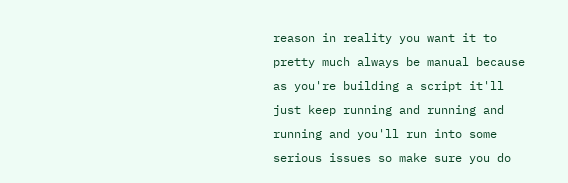reason in reality you want it to pretty much always be manual because as you're building a script it'll just keep running and running and running and you'll run into some serious issues so make sure you do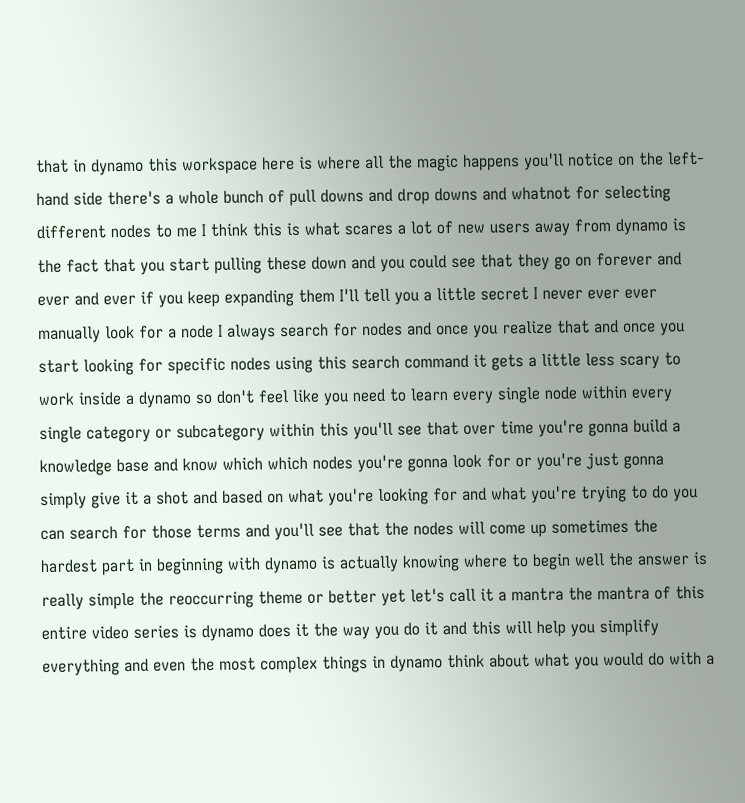that in dynamo this workspace here is where all the magic happens you'll notice on the left-hand side there's a whole bunch of pull downs and drop downs and whatnot for selecting different nodes to me I think this is what scares a lot of new users away from dynamo is the fact that you start pulling these down and you could see that they go on forever and ever and ever if you keep expanding them I'll tell you a little secret I never ever ever manually look for a node I always search for nodes and once you realize that and once you start looking for specific nodes using this search command it gets a little less scary to work inside a dynamo so don't feel like you need to learn every single node within every single category or subcategory within this you'll see that over time you're gonna build a knowledge base and know which which nodes you're gonna look for or you're just gonna simply give it a shot and based on what you're looking for and what you're trying to do you can search for those terms and you'll see that the nodes will come up sometimes the hardest part in beginning with dynamo is actually knowing where to begin well the answer is really simple the reoccurring theme or better yet let's call it a mantra the mantra of this entire video series is dynamo does it the way you do it and this will help you simplify everything and even the most complex things in dynamo think about what you would do with a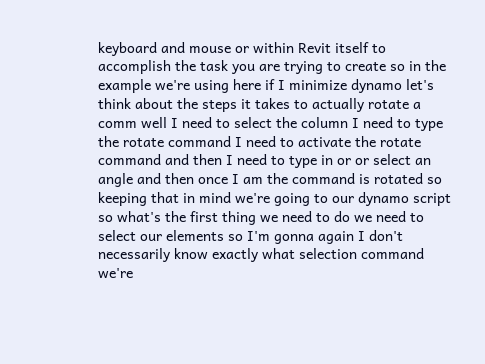keyboard and mouse or within Revit itself to accomplish the task you are trying to create so in the example we're using here if I minimize dynamo let's think about the steps it takes to actually rotate a comm well I need to select the column I need to type the rotate command I need to activate the rotate command and then I need to type in or or select an angle and then once I am the command is rotated so keeping that in mind we're going to our dynamo script so what's the first thing we need to do we need to select our elements so I'm gonna again I don't necessarily know exactly what selection command we're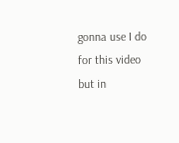gonna use I do for this video but in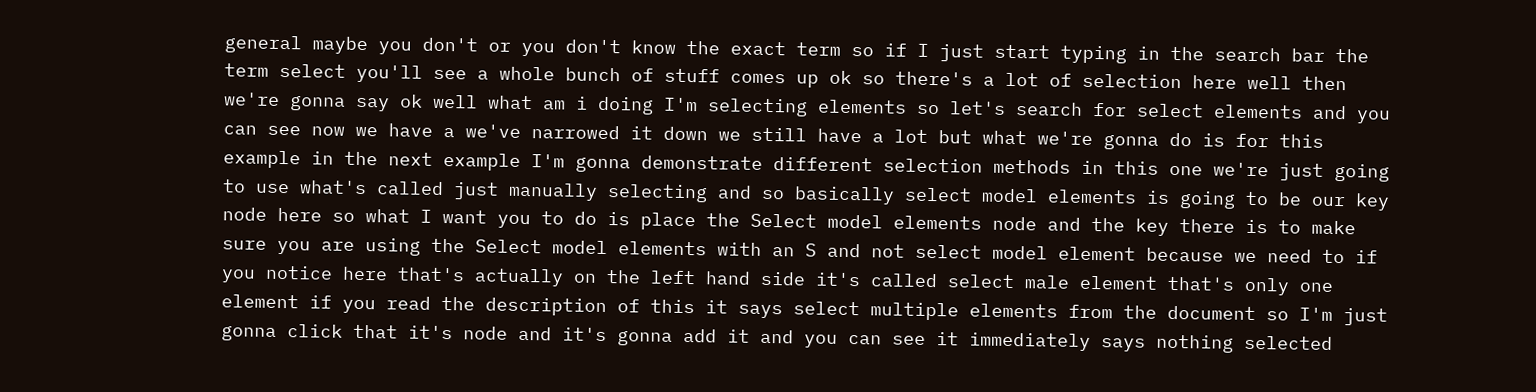general maybe you don't or you don't know the exact term so if I just start typing in the search bar the term select you'll see a whole bunch of stuff comes up ok so there's a lot of selection here well then we're gonna say ok well what am i doing I'm selecting elements so let's search for select elements and you can see now we have a we've narrowed it down we still have a lot but what we're gonna do is for this example in the next example I'm gonna demonstrate different selection methods in this one we're just going to use what's called just manually selecting and so basically select model elements is going to be our key node here so what I want you to do is place the Select model elements node and the key there is to make sure you are using the Select model elements with an S and not select model element because we need to if you notice here that's actually on the left hand side it's called select male element that's only one element if you read the description of this it says select multiple elements from the document so I'm just gonna click that it's node and it's gonna add it and you can see it immediately says nothing selected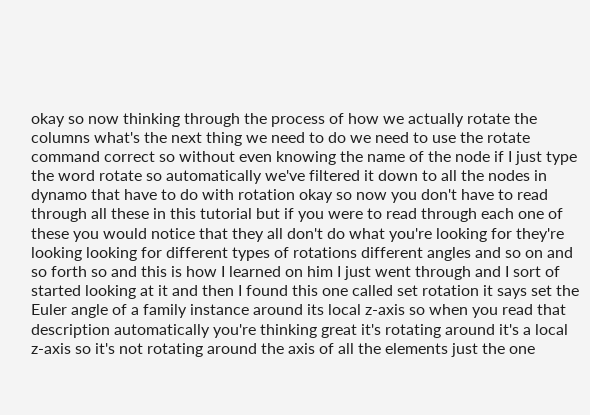okay so now thinking through the process of how we actually rotate the columns what's the next thing we need to do we need to use the rotate command correct so without even knowing the name of the node if I just type the word rotate so automatically we've filtered it down to all the nodes in dynamo that have to do with rotation okay so now you don't have to read through all these in this tutorial but if you were to read through each one of these you would notice that they all don't do what you're looking for they're looking looking for different types of rotations different angles and so on and so forth so and this is how I learned on him I just went through and I sort of started looking at it and then I found this one called set rotation it says set the Euler angle of a family instance around its local z-axis so when you read that description automatically you're thinking great it's rotating around it's a local z-axis so it's not rotating around the axis of all the elements just the one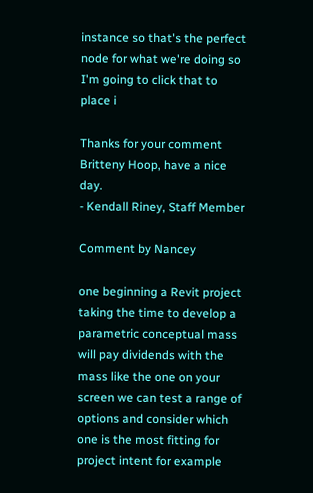instance so that's the perfect node for what we're doing so I'm going to click that to place i

Thanks for your comment Britteny Hoop, have a nice day.
- Kendall Riney, Staff Member

Comment by Nancey

one beginning a Revit project taking the time to develop a parametric conceptual mass will pay dividends with the mass like the one on your screen we can test a range of options and consider which one is the most fitting for project intent for example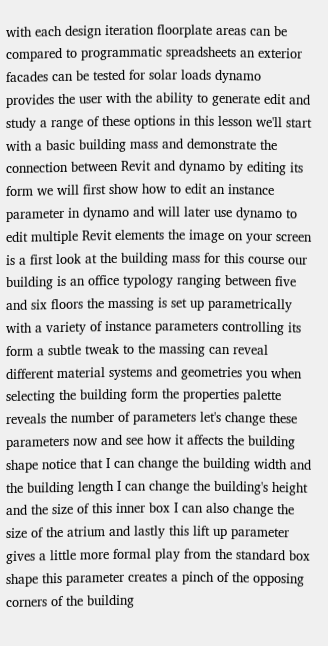with each design iteration floorplate areas can be compared to programmatic spreadsheets an exterior facades can be tested for solar loads dynamo provides the user with the ability to generate edit and study a range of these options in this lesson we'll start with a basic building mass and demonstrate the connection between Revit and dynamo by editing its form we will first show how to edit an instance parameter in dynamo and will later use dynamo to edit multiple Revit elements the image on your screen is a first look at the building mass for this course our building is an office typology ranging between five and six floors the massing is set up parametrically with a variety of instance parameters controlling its form a subtle tweak to the massing can reveal different material systems and geometries you when selecting the building form the properties palette reveals the number of parameters let's change these parameters now and see how it affects the building shape notice that I can change the building width and the building length I can change the building's height and the size of this inner box I can also change the size of the atrium and lastly this lift up parameter gives a little more formal play from the standard box shape this parameter creates a pinch of the opposing corners of the building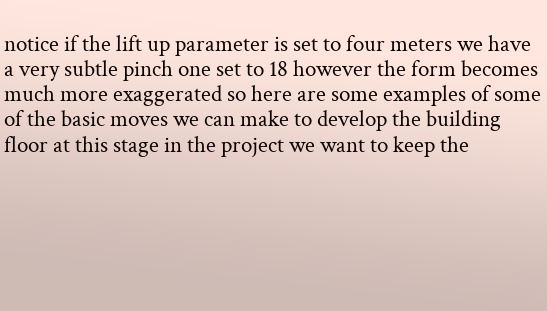notice if the lift up parameter is set to four meters we have a very subtle pinch one set to 18 however the form becomes much more exaggerated so here are some examples of some of the basic moves we can make to develop the building floor at this stage in the project we want to keep the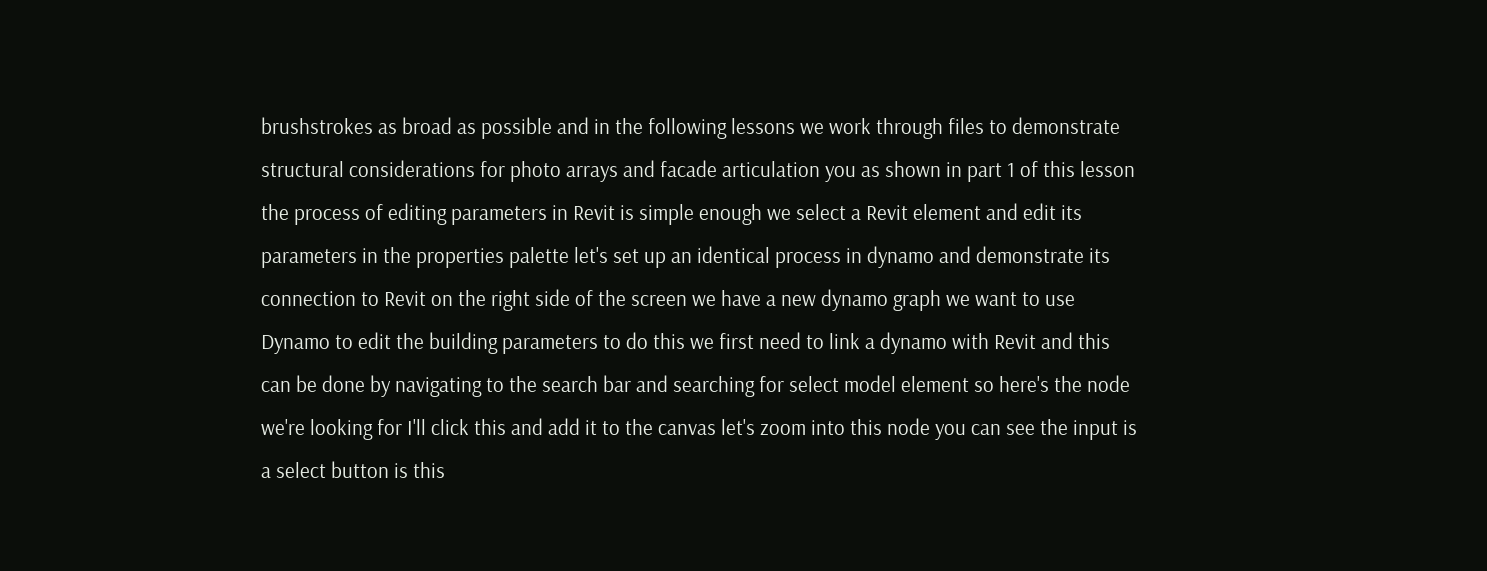brushstrokes as broad as possible and in the following lessons we work through files to demonstrate structural considerations for photo arrays and facade articulation you as shown in part 1 of this lesson the process of editing parameters in Revit is simple enough we select a Revit element and edit its parameters in the properties palette let's set up an identical process in dynamo and demonstrate its connection to Revit on the right side of the screen we have a new dynamo graph we want to use Dynamo to edit the building parameters to do this we first need to link a dynamo with Revit and this can be done by navigating to the search bar and searching for select model element so here's the node we're looking for I'll click this and add it to the canvas let's zoom into this node you can see the input is a select button is this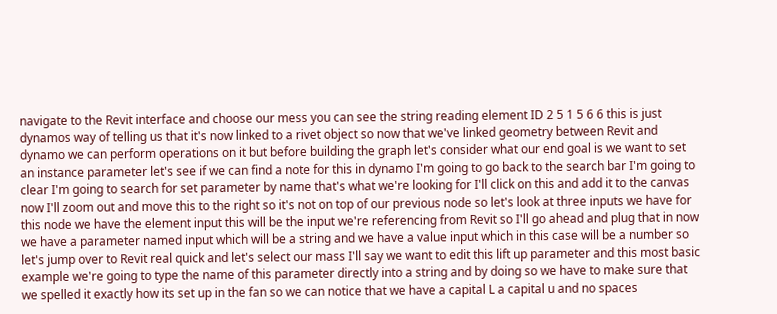navigate to the Revit interface and choose our mess you can see the string reading element ID 2 5 1 5 6 6 this is just dynamos way of telling us that it's now linked to a rivet object so now that we've linked geometry between Revit and dynamo we can perform operations on it but before building the graph let's consider what our end goal is we want to set an instance parameter let's see if we can find a note for this in dynamo I'm going to go back to the search bar I'm going to clear I'm going to search for set parameter by name that's what we're looking for I'll click on this and add it to the canvas now I'll zoom out and move this to the right so it's not on top of our previous node so let's look at three inputs we have for this node we have the element input this will be the input we're referencing from Revit so I'll go ahead and plug that in now we have a parameter named input which will be a string and we have a value input which in this case will be a number so let's jump over to Revit real quick and let's select our mass I'll say we want to edit this lift up parameter and this most basic example we're going to type the name of this parameter directly into a string and by doing so we have to make sure that we spelled it exactly how its set up in the fan so we can notice that we have a capital L a capital u and no spaces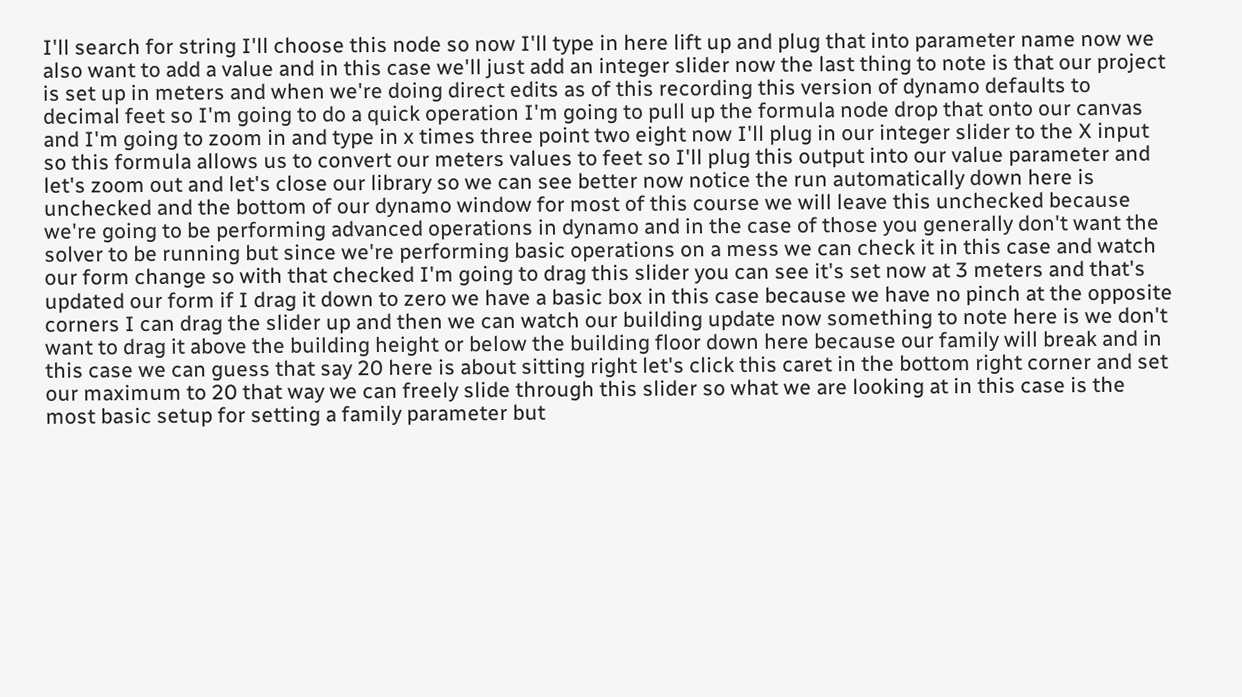I'll search for string I'll choose this node so now I'll type in here lift up and plug that into parameter name now we also want to add a value and in this case we'll just add an integer slider now the last thing to note is that our project is set up in meters and when we're doing direct edits as of this recording this version of dynamo defaults to decimal feet so I'm going to do a quick operation I'm going to pull up the formula node drop that onto our canvas and I'm going to zoom in and type in x times three point two eight now I'll plug in our integer slider to the X input so this formula allows us to convert our meters values to feet so I'll plug this output into our value parameter and let's zoom out and let's close our library so we can see better now notice the run automatically down here is unchecked and the bottom of our dynamo window for most of this course we will leave this unchecked because we're going to be performing advanced operations in dynamo and in the case of those you generally don't want the solver to be running but since we're performing basic operations on a mess we can check it in this case and watch our form change so with that checked I'm going to drag this slider you can see it's set now at 3 meters and that's updated our form if I drag it down to zero we have a basic box in this case because we have no pinch at the opposite corners I can drag the slider up and then we can watch our building update now something to note here is we don't want to drag it above the building height or below the building floor down here because our family will break and in this case we can guess that say 20 here is about sitting right let's click this caret in the bottom right corner and set our maximum to 20 that way we can freely slide through this slider so what we are looking at in this case is the most basic setup for setting a family parameter but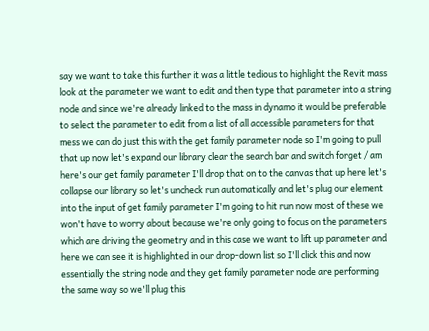say we want to take this further it was a little tedious to highlight the Revit mass look at the parameter we want to edit and then type that parameter into a string node and since we're already linked to the mass in dynamo it would be preferable to select the parameter to edit from a list of all accessible parameters for that mess we can do just this with the get family parameter node so I'm going to pull that up now let's expand our library clear the search bar and switch forget / am here's our get family parameter I'll drop that on to the canvas that up here let's collapse our library so let's uncheck run automatically and let's plug our element into the input of get family parameter I'm going to hit run now most of these we won't have to worry about because we're only going to focus on the parameters which are driving the geometry and in this case we want to lift up parameter and here we can see it is highlighted in our drop-down list so I'll click this and now essentially the string node and they get family parameter node are performing the same way so we'll plug this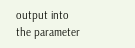output into the parameter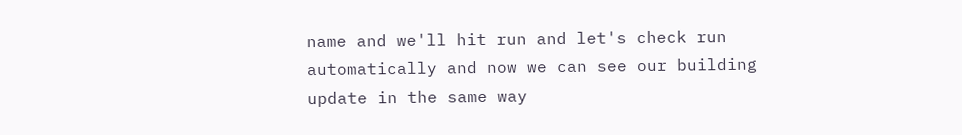name and we'll hit run and let's check run automatically and now we can see our building update in the same way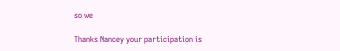so we

Thanks Nancey your participation is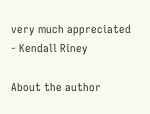very much appreciated
- Kendall Riney

About the author